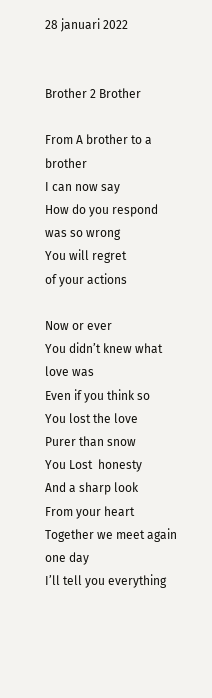28 januari 2022


Brother 2 Brother

From A brother to a brother
I can now say
How do you respond
was so wrong
You will regret
of your actions

Now or ever
You didn’t knew what love was
Even if you think so
You lost the love
Purer than snow
You Lost  honesty
And a sharp look
From your heart
Together we meet again
one day
I’ll tell you everything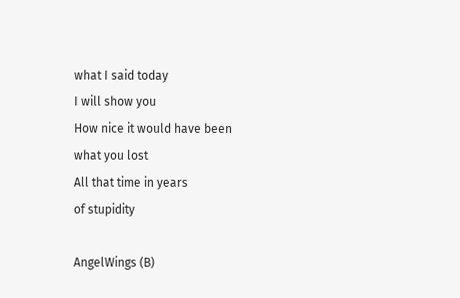what I said today
I will show you
How nice it would have been
what you lost
All that time in years
of stupidity

AngelWings (B)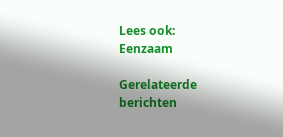Lees ook:   Eenzaam

Gerelateerde berichten